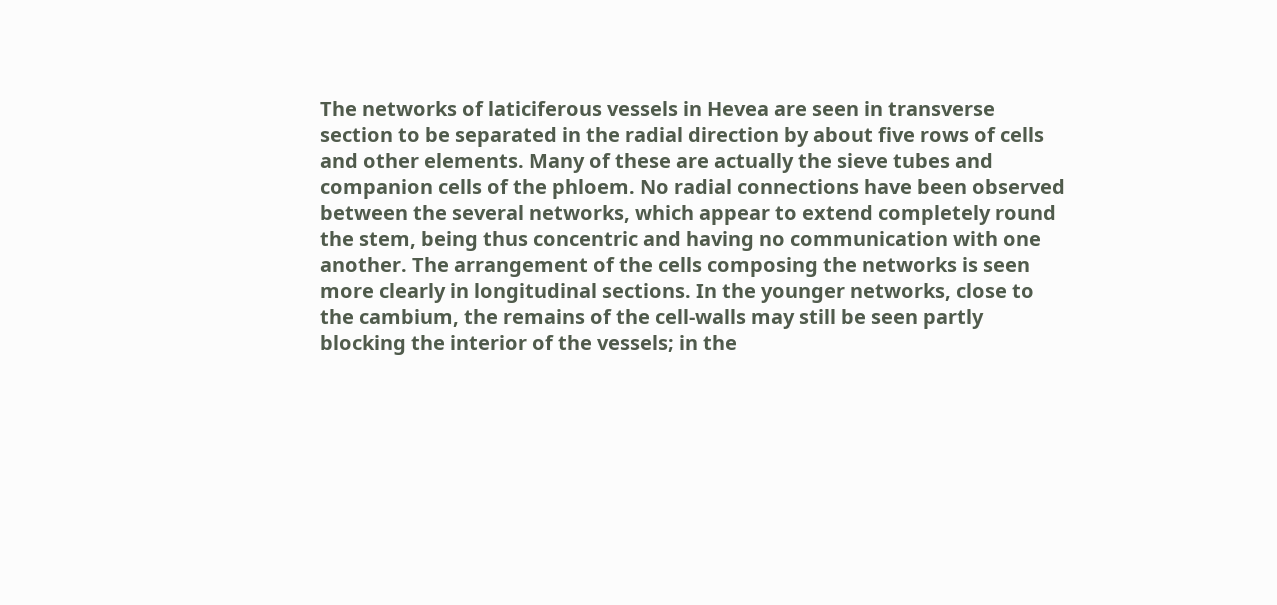The networks of laticiferous vessels in Hevea are seen in transverse section to be separated in the radial direction by about five rows of cells and other elements. Many of these are actually the sieve tubes and companion cells of the phloem. No radial connections have been observed between the several networks, which appear to extend completely round the stem, being thus concentric and having no communication with one another. The arrangement of the cells composing the networks is seen more clearly in longitudinal sections. In the younger networks, close to the cambium, the remains of the cell-walls may still be seen partly blocking the interior of the vessels; in the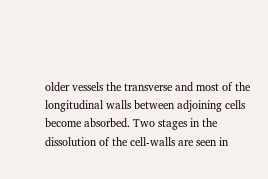older vessels the transverse and most of the longitudinal walls between adjoining cells become absorbed. Two stages in the dissolution of the cell-walls are seen in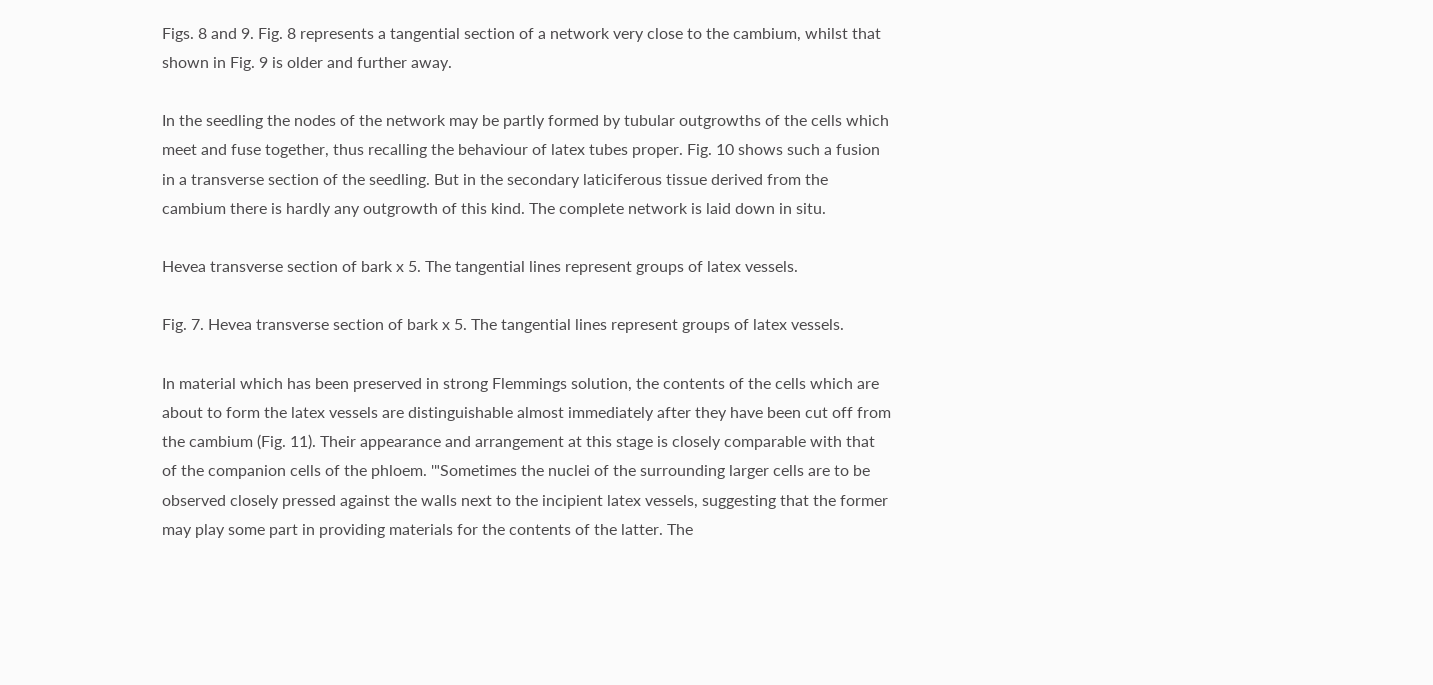Figs. 8 and 9. Fig. 8 represents a tangential section of a network very close to the cambium, whilst that shown in Fig. 9 is older and further away.

In the seedling the nodes of the network may be partly formed by tubular outgrowths of the cells which meet and fuse together, thus recalling the behaviour of latex tubes proper. Fig. 10 shows such a fusion in a transverse section of the seedling. But in the secondary laticiferous tissue derived from the cambium there is hardly any outgrowth of this kind. The complete network is laid down in situ.

Hevea transverse section of bark x 5. The tangential lines represent groups of latex vessels.

Fig. 7. Hevea transverse section of bark x 5. The tangential lines represent groups of latex vessels.

In material which has been preserved in strong Flemmings solution, the contents of the cells which are about to form the latex vessels are distinguishable almost immediately after they have been cut off from the cambium (Fig. 11). Their appearance and arrangement at this stage is closely comparable with that of the companion cells of the phloem. '"Sometimes the nuclei of the surrounding larger cells are to be observed closely pressed against the walls next to the incipient latex vessels, suggesting that the former may play some part in providing materials for the contents of the latter. The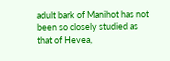adult bark of Manihot has not been so closely studied as that of Hevea,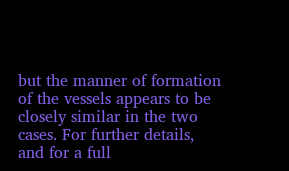but the manner of formation of the vessels appears to be closely similar in the two cases. For further details, and for a full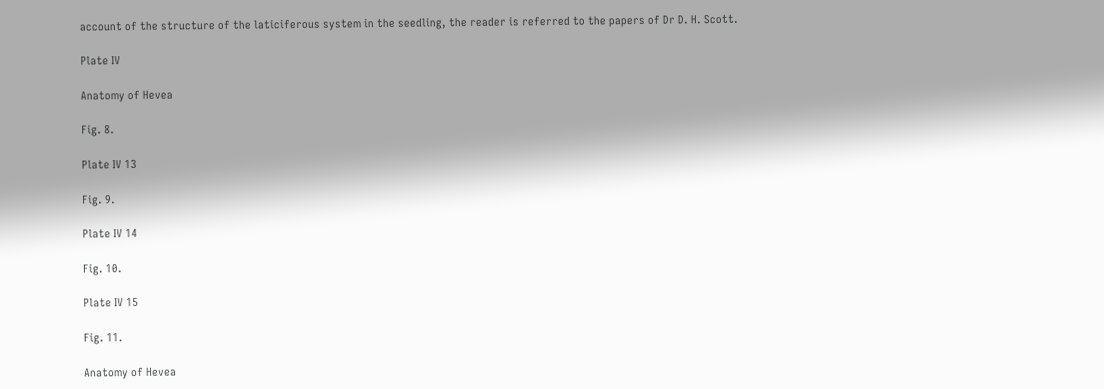account of the structure of the laticiferous system in the seedling, the reader is referred to the papers of Dr D. H. Scott.

Plate IV

Anatomy of Hevea

Fig. 8.

Plate IV 13

Fig. 9.

Plate IV 14

Fig. 10.

Plate IV 15

Fig. 11.

Anatomy of Hevea